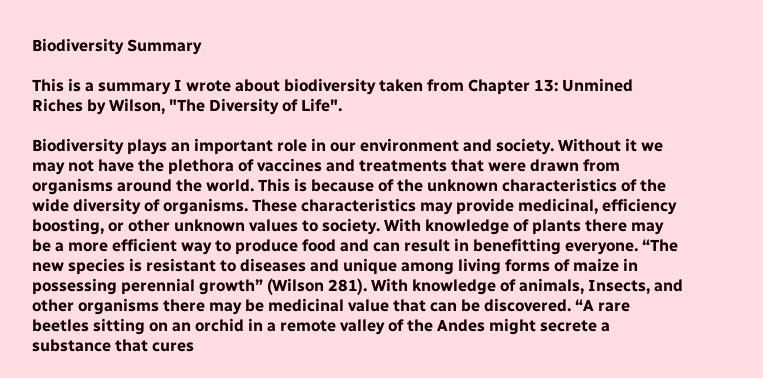Biodiversity Summary

This is a summary I wrote about biodiversity taken from Chapter 13: Unmined Riches by Wilson, "The Diversity of Life".

Biodiversity plays an important role in our environment and society. Without it we may not have the plethora of vaccines and treatments that were drawn from organisms around the world. This is because of the unknown characteristics of the wide diversity of organisms. These characteristics may provide medicinal, efficiency boosting, or other unknown values to society. With knowledge of plants there may be a more efficient way to produce food and can result in benefitting everyone. “The new species is resistant to diseases and unique among living forms of maize in possessing perennial growth” (Wilson 281). With knowledge of animals, Insects, and other organisms there may be medicinal value that can be discovered. “A rare beetles sitting on an orchid in a remote valley of the Andes might secrete a substance that cures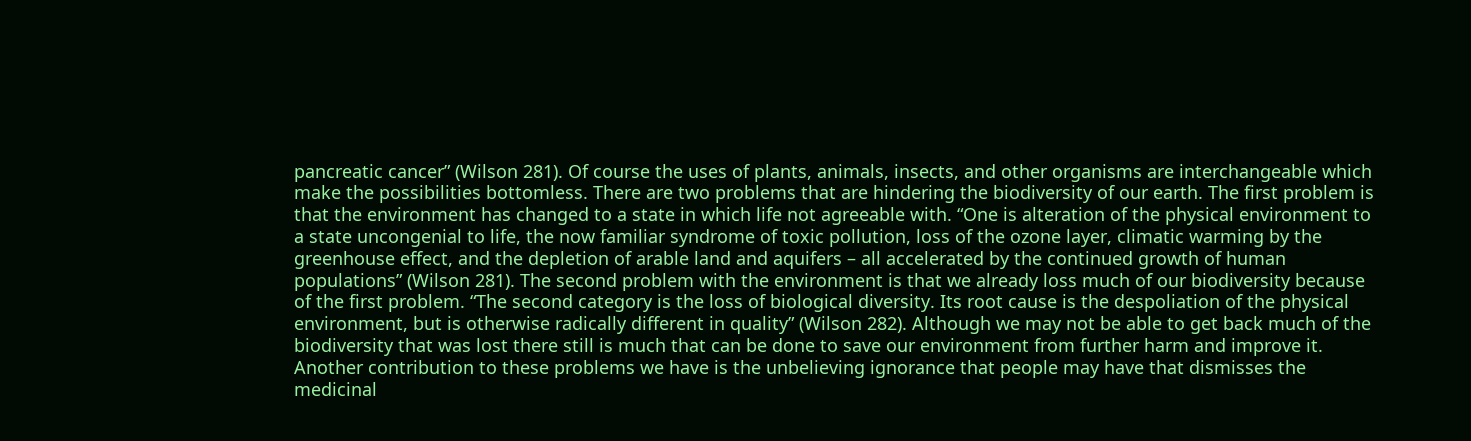pancreatic cancer” (Wilson 281). Of course the uses of plants, animals, insects, and other organisms are interchangeable which make the possibilities bottomless. There are two problems that are hindering the biodiversity of our earth. The first problem is that the environment has changed to a state in which life not agreeable with. “One is alteration of the physical environment to a state uncongenial to life, the now familiar syndrome of toxic pollution, loss of the ozone layer, climatic warming by the greenhouse effect, and the depletion of arable land and aquifers – all accelerated by the continued growth of human populations” (Wilson 281). The second problem with the environment is that we already loss much of our biodiversity because of the first problem. “The second category is the loss of biological diversity. Its root cause is the despoliation of the physical environment, but is otherwise radically different in quality” (Wilson 282). Although we may not be able to get back much of the biodiversity that was lost there still is much that can be done to save our environment from further harm and improve it. Another contribution to these problems we have is the unbelieving ignorance that people may have that dismisses the medicinal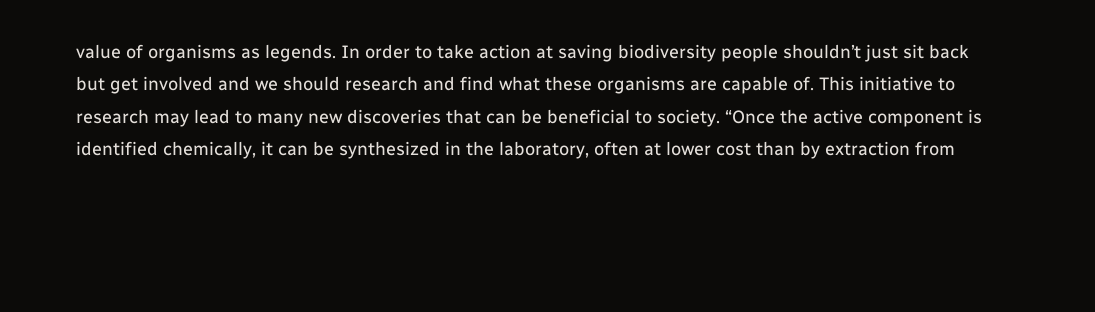value of organisms as legends. In order to take action at saving biodiversity people shouldn’t just sit back but get involved and we should research and find what these organisms are capable of. This initiative to research may lead to many new discoveries that can be beneficial to society. “Once the active component is identified chemically, it can be synthesized in the laboratory, often at lower cost than by extraction from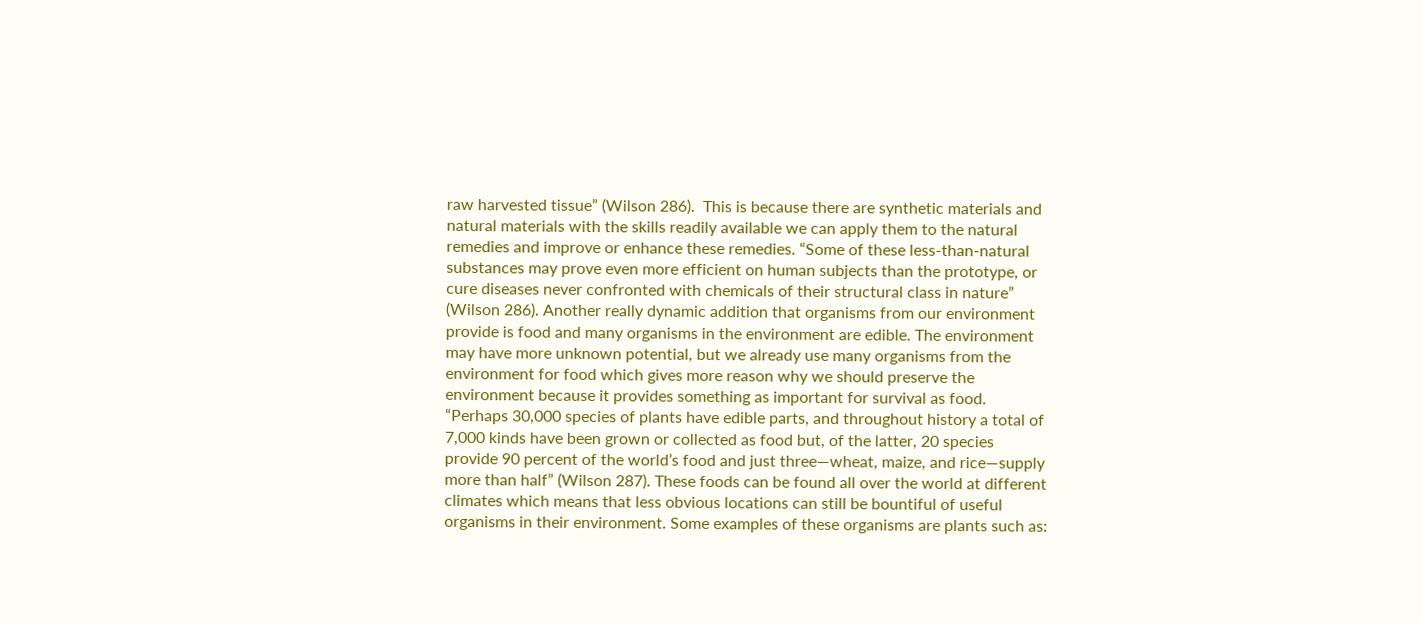raw harvested tissue” (Wilson 286).  This is because there are synthetic materials and natural materials with the skills readily available we can apply them to the natural remedies and improve or enhance these remedies. “Some of these less-than-natural substances may prove even more efficient on human subjects than the prototype, or cure diseases never confronted with chemicals of their structural class in nature” (Wilson 286). Another really dynamic addition that organisms from our environment provide is food and many organisms in the environment are edible. The environment may have more unknown potential, but we already use many organisms from the environment for food which gives more reason why we should preserve the environment because it provides something as important for survival as food. “Perhaps 30,000 species of plants have edible parts, and throughout history a total of 7,000 kinds have been grown or collected as food but, of the latter, 20 species provide 90 percent of the world’s food and just three—wheat, maize, and rice—supply more than half” (Wilson 287). These foods can be found all over the world at different climates which means that less obvious locations can still be bountiful of useful organisms in their environment. Some examples of these organisms are plants such as: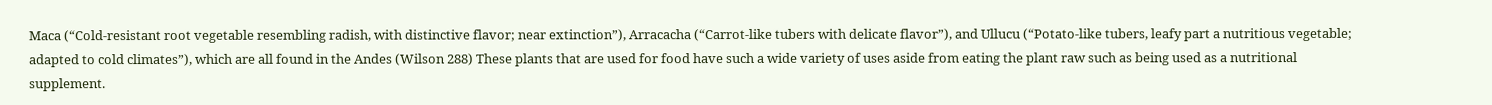Maca (“Cold-resistant root vegetable resembling radish, with distinctive flavor; near extinction”), Arracacha (“Carrot-like tubers with delicate flavor”), and Ullucu (“Potato-like tubers, leafy part a nutritious vegetable; adapted to cold climates”), which are all found in the Andes (Wilson 288) These plants that are used for food have such a wide variety of uses aside from eating the plant raw such as being used as a nutritional supplement.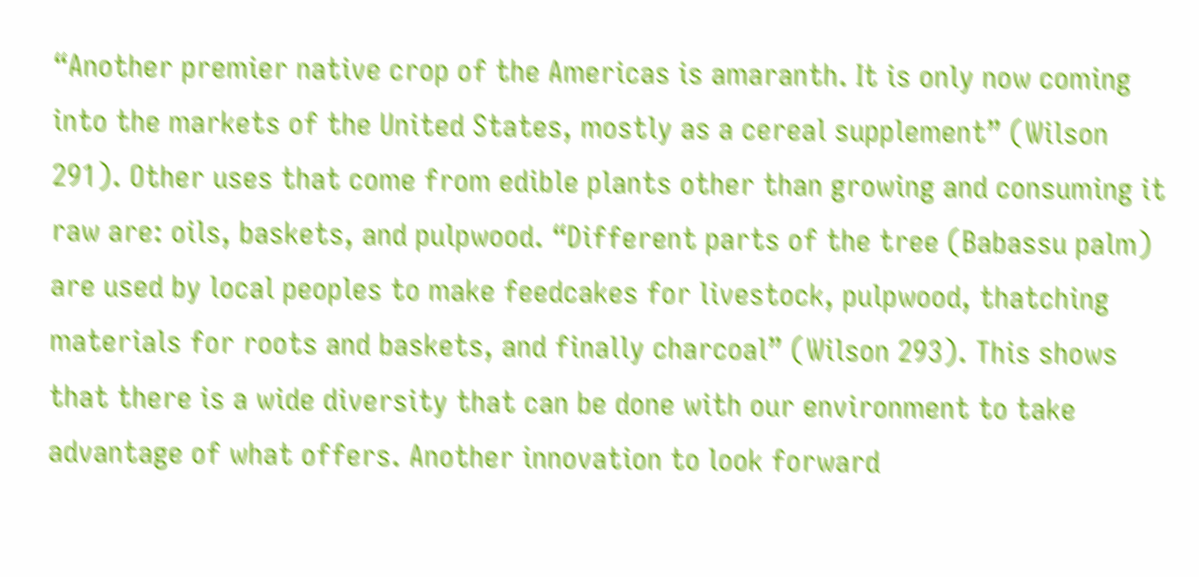“Another premier native crop of the Americas is amaranth. It is only now coming into the markets of the United States, mostly as a cereal supplement” (Wilson 291). Other uses that come from edible plants other than growing and consuming it raw are: oils, baskets, and pulpwood. “Different parts of the tree (Babassu palm) are used by local peoples to make feedcakes for livestock, pulpwood, thatching materials for roots and baskets, and finally charcoal” (Wilson 293). This shows that there is a wide diversity that can be done with our environment to take advantage of what offers. Another innovation to look forward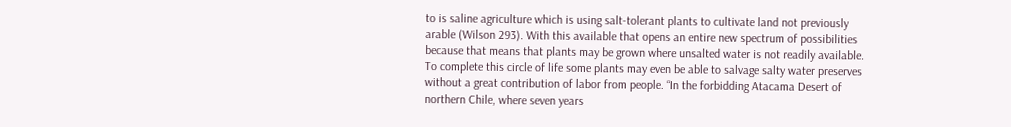to is saline agriculture which is using salt-tolerant plants to cultivate land not previously arable (Wilson 293). With this available that opens an entire new spectrum of possibilities because that means that plants may be grown where unsalted water is not readily available. To complete this circle of life some plants may even be able to salvage salty water preserves without a great contribution of labor from people. “In the forbidding Atacama Desert of northern Chile, where seven years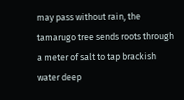may pass without rain, the tamarugo tree sends roots through a meter of salt to tap brackish water deep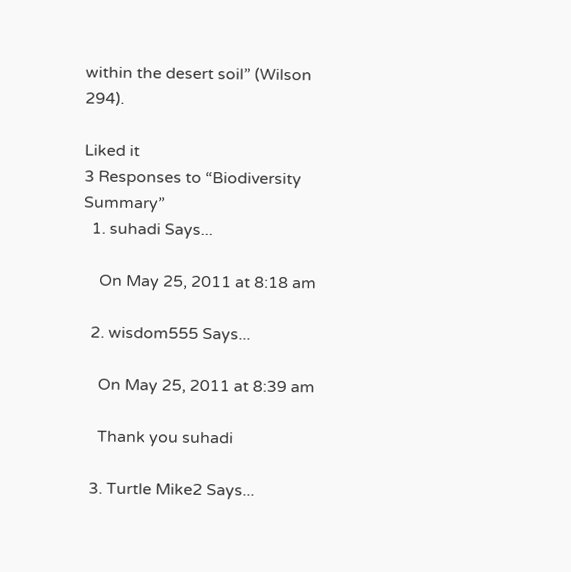within the desert soil” (Wilson 294).

Liked it
3 Responses to “Biodiversity Summary”
  1. suhadi Says...

    On May 25, 2011 at 8:18 am

  2. wisdom555 Says...

    On May 25, 2011 at 8:39 am

    Thank you suhadi

  3. Turtle Mike2 Says...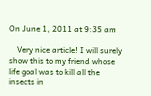On June 1, 2011 at 9:35 am

    Very nice article! I will surely show this to my friend whose life goal was to kill all the insects in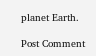planet Earth.

Post Comment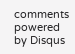comments powered by Disqus